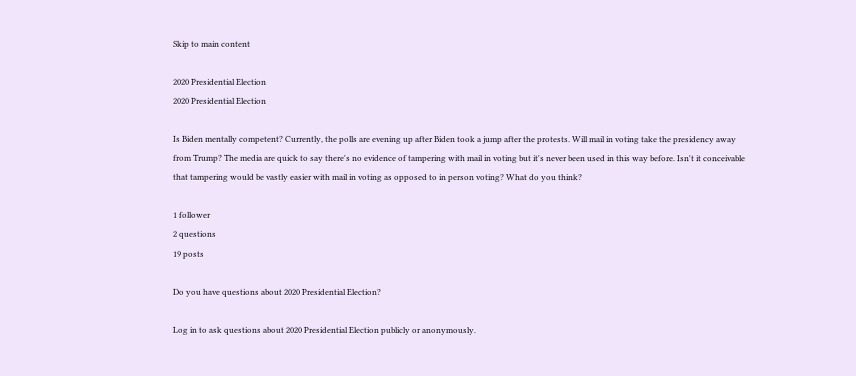Skip to main content

2020 Presidential Election
2020 Presidential Election

Is Biden mentally competent? Currently, the polls are evening up after Biden took a jump after the protests. Will mail in voting take the presidency away from Trump? The media are quick to say there's no evidence of tampering with mail in voting but it's never been used in this way before. Isn't it conceivable that tampering would be vastly easier with mail in voting as opposed to in person voting? What do you think?

1 follower
2 questions
19 posts

Do you have questions about 2020 Presidential Election?

Log in to ask questions about 2020 Presidential Election publicly or anonymously.